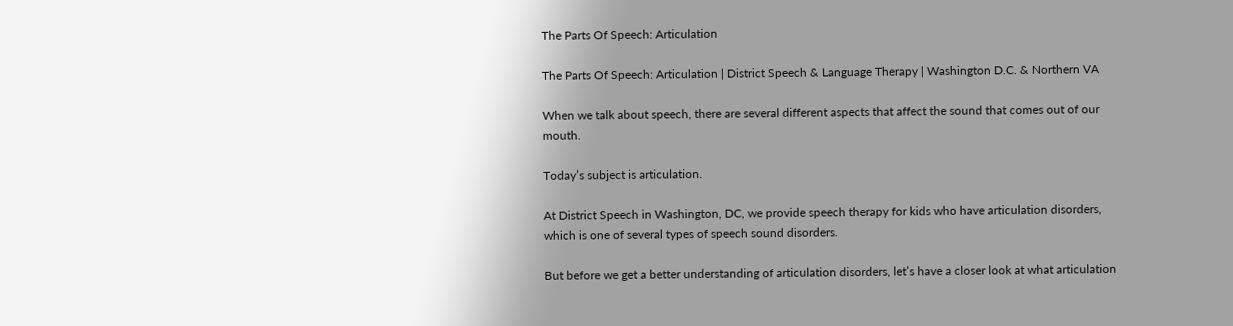The Parts Of Speech: Articulation

The Parts Of Speech: Articulation | District Speech & Language Therapy | Washington D.C. & Northern VA

When we talk about speech, there are several different aspects that affect the sound that comes out of our mouth.

Today’s subject is articulation.

At District Speech in Washington, DC, we provide speech therapy for kids who have articulation disorders, which is one of several types of speech sound disorders.

But before we get a better understanding of articulation disorders, let’s have a closer look at what articulation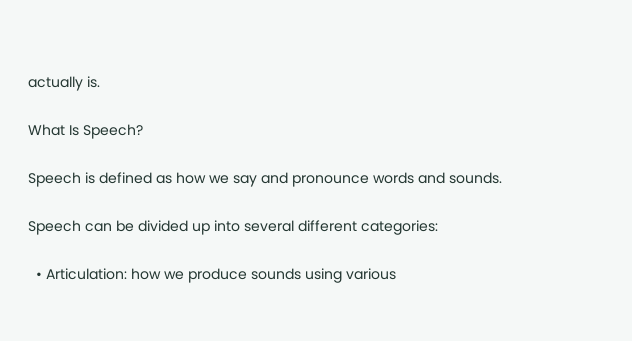actually is.

What Is Speech?

Speech is defined as how we say and pronounce words and sounds.

Speech can be divided up into several different categories:

  • Articulation: how we produce sounds using various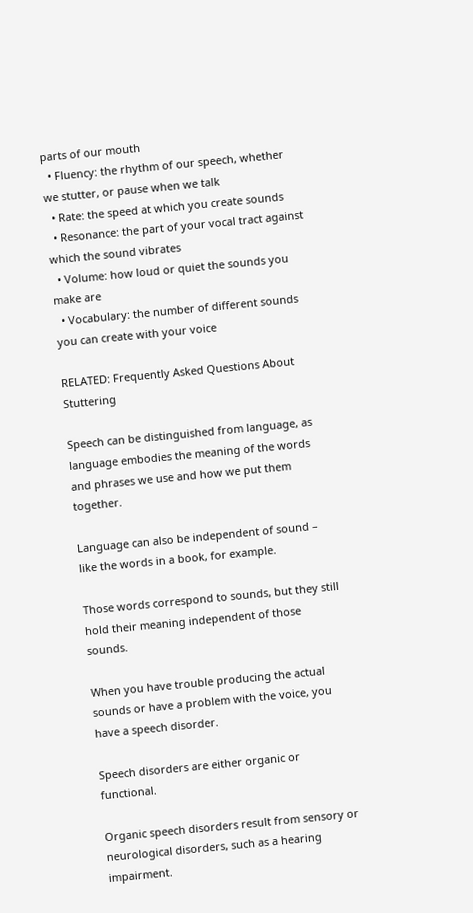parts of our mouth
  • Fluency: the rhythm of our speech, whether we stutter, or pause when we talk
  • Rate: the speed at which you create sounds
  • Resonance: the part of your vocal tract against which the sound vibrates
  • Volume: how loud or quiet the sounds you make are
  • Vocabulary: the number of different sounds you can create with your voice

RELATED: Frequently Asked Questions About Stuttering

Speech can be distinguished from language, as language embodies the meaning of the words and phrases we use and how we put them together.

Language can also be independent of sound – like the words in a book, for example.

Those words correspond to sounds, but they still hold their meaning independent of those sounds.

When you have trouble producing the actual sounds or have a problem with the voice, you have a speech disorder.

Speech disorders are either organic or functional.

Organic speech disorders result from sensory or neurological disorders, such as a hearing impairment.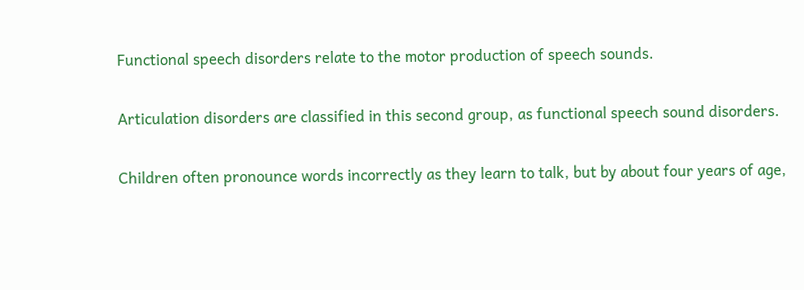Functional speech disorders relate to the motor production of speech sounds.

Articulation disorders are classified in this second group, as functional speech sound disorders.

Children often pronounce words incorrectly as they learn to talk, but by about four years of age,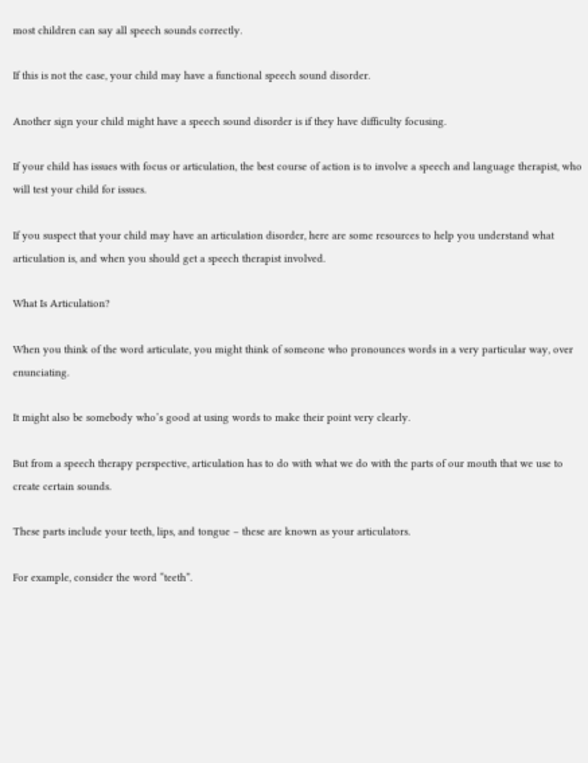most children can say all speech sounds correctly.

If this is not the case, your child may have a functional speech sound disorder.

Another sign your child might have a speech sound disorder is if they have difficulty focusing.

If your child has issues with focus or articulation, the best course of action is to involve a speech and language therapist, who will test your child for issues.

If you suspect that your child may have an articulation disorder, here are some resources to help you understand what articulation is, and when you should get a speech therapist involved.

What Is Articulation?

When you think of the word articulate, you might think of someone who pronounces words in a very particular way, over enunciating.

It might also be somebody who’s good at using words to make their point very clearly.

But from a speech therapy perspective, articulation has to do with what we do with the parts of our mouth that we use to create certain sounds.

These parts include your teeth, lips, and tongue – these are known as your articulators.

For example, consider the word “teeth”.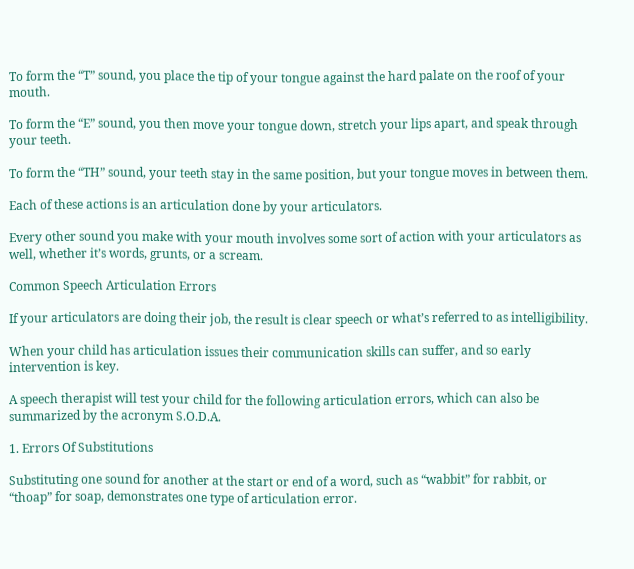To form the “T” sound, you place the tip of your tongue against the hard palate on the roof of your mouth.

To form the “E” sound, you then move your tongue down, stretch your lips apart, and speak through your teeth.

To form the “TH” sound, your teeth stay in the same position, but your tongue moves in between them.

Each of these actions is an articulation done by your articulators.

Every other sound you make with your mouth involves some sort of action with your articulators as well, whether it’s words, grunts, or a scream.

Common Speech Articulation Errors

If your articulators are doing their job, the result is clear speech or what’s referred to as intelligibility.

When your child has articulation issues their communication skills can suffer, and so early intervention is key.

A speech therapist will test your child for the following articulation errors, which can also be summarized by the acronym S.O.D.A.

1. Errors Of Substitutions

Substituting one sound for another at the start or end of a word, such as “wabbit” for rabbit, or “thoap” for soap, demonstrates one type of articulation error.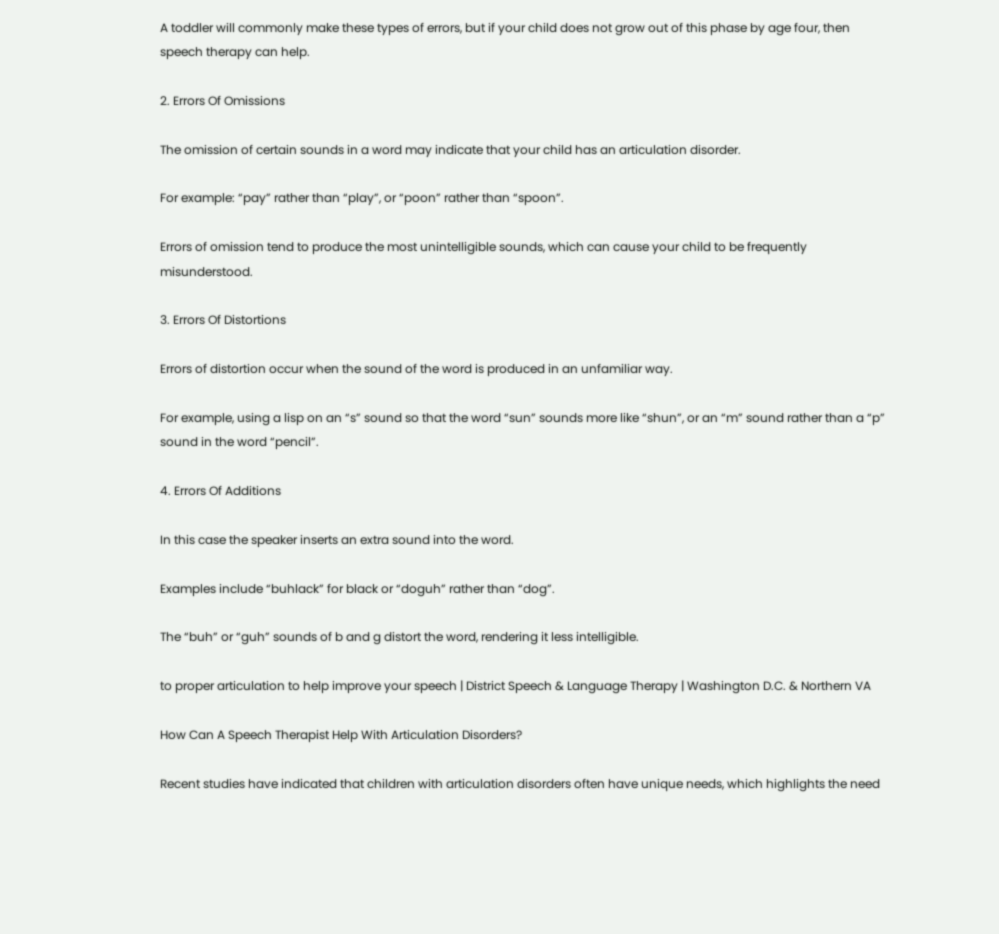A toddler will commonly make these types of errors, but if your child does not grow out of this phase by age four, then speech therapy can help.

2. Errors Of Omissions

The omission of certain sounds in a word may indicate that your child has an articulation disorder.

For example: “pay” rather than “play”, or “poon” rather than “spoon”.

Errors of omission tend to produce the most unintelligible sounds, which can cause your child to be frequently misunderstood.

3. Errors Of Distortions

Errors of distortion occur when the sound of the word is produced in an unfamiliar way.

For example, using a lisp on an “s” sound so that the word “sun” sounds more like “shun”, or an “m” sound rather than a “p” sound in the word “pencil”.

4. Errors Of Additions

In this case the speaker inserts an extra sound into the word.

Examples include “buhlack” for black or “doguh” rather than “dog”.

The “buh” or “guh” sounds of b and g distort the word, rendering it less intelligible.

to proper articulation to help improve your speech | District Speech & Language Therapy | Washington D.C. & Northern VA

How Can A Speech Therapist Help With Articulation Disorders?

Recent studies have indicated that children with articulation disorders often have unique needs, which highlights the need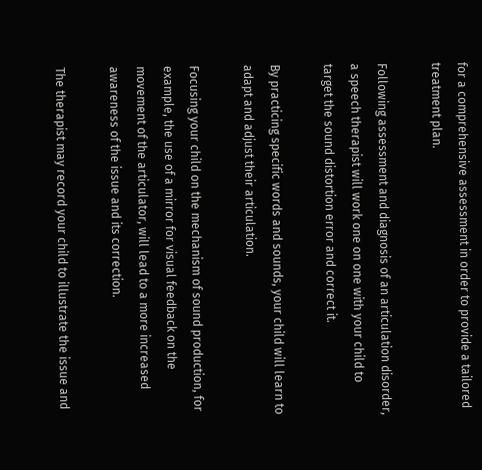for a comprehensive assessment in order to provide a tailored treatment plan.

Following assessment and diagnosis of an articulation disorder, a speech therapist will work one on one with your child to target the sound distortion error and correct it.

By practicing specific words and sounds, your child will learn to adapt and adjust their articulation.

Focusing your child on the mechanism of sound production, for example, the use of a mirror for visual feedback on the movement of the articulator, will lead to a more increased awareness of the issue and its correction.

The therapist may record your child to illustrate the issue and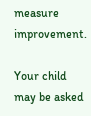measure improvement.

Your child may be asked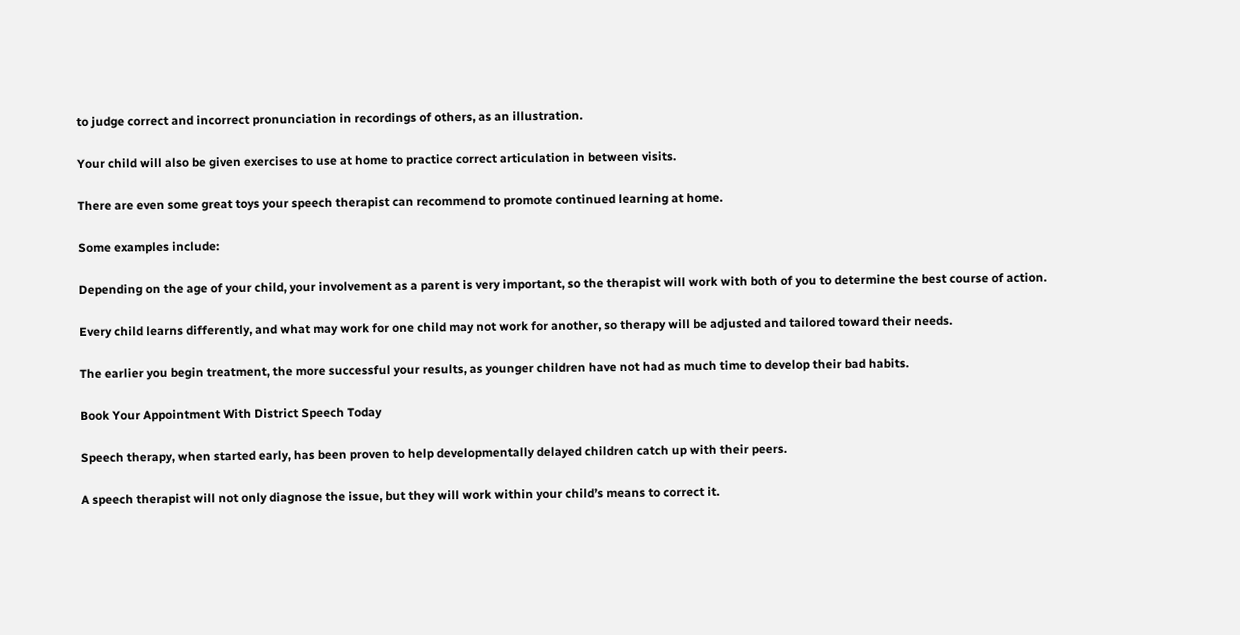to judge correct and incorrect pronunciation in recordings of others, as an illustration.

Your child will also be given exercises to use at home to practice correct articulation in between visits.

There are even some great toys your speech therapist can recommend to promote continued learning at home.

Some examples include:

Depending on the age of your child, your involvement as a parent is very important, so the therapist will work with both of you to determine the best course of action.

Every child learns differently, and what may work for one child may not work for another, so therapy will be adjusted and tailored toward their needs.

The earlier you begin treatment, the more successful your results, as younger children have not had as much time to develop their bad habits.

Book Your Appointment With District Speech Today

Speech therapy, when started early, has been proven to help developmentally delayed children catch up with their peers.

A speech therapist will not only diagnose the issue, but they will work within your child’s means to correct it.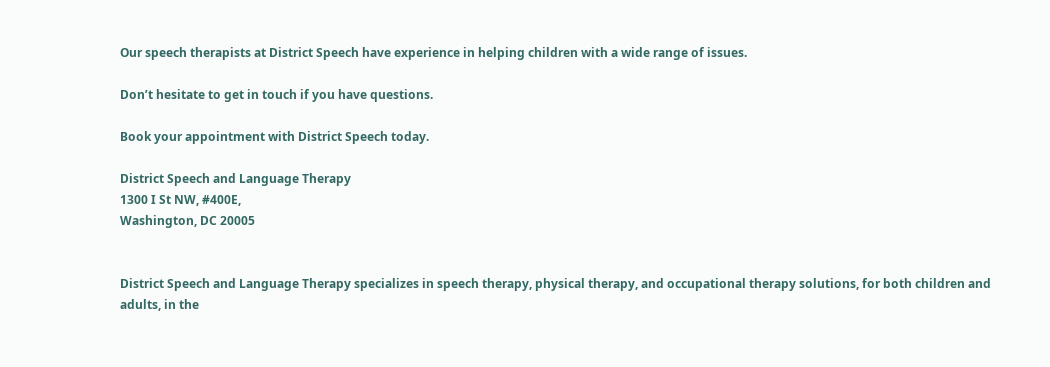Our speech therapists at District Speech have experience in helping children with a wide range of issues.

Don’t hesitate to get in touch if you have questions.

Book your appointment with District Speech today.

District Speech and Language Therapy
1300 I St NW, #400E,
Washington, DC 20005


District Speech and Language Therapy specializes in speech therapy, physical therapy, and occupational therapy solutions, for both children and adults, in the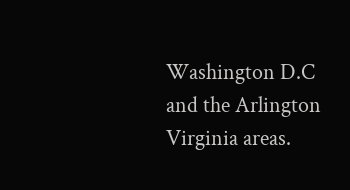Washington D.C and the Arlington Virginia areas.